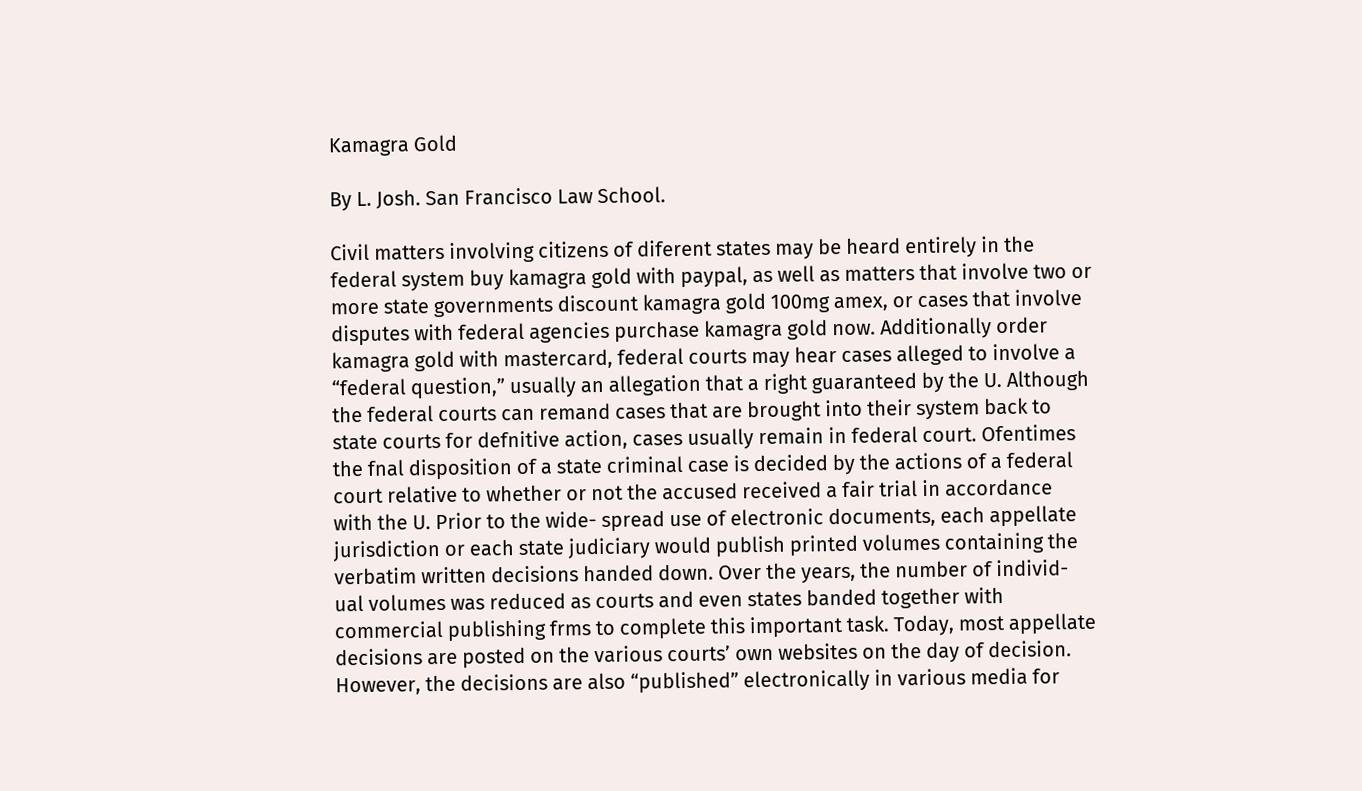Kamagra Gold

By L. Josh. San Francisco Law School.

Civil matters involving citizens of diferent states may be heard entirely in the federal system buy kamagra gold with paypal, as well as matters that involve two or more state governments discount kamagra gold 100mg amex, or cases that involve disputes with federal agencies purchase kamagra gold now. Additionally order kamagra gold with mastercard, federal courts may hear cases alleged to involve a “federal question,” usually an allegation that a right guaranteed by the U. Although the federal courts can remand cases that are brought into their system back to state courts for defnitive action, cases usually remain in federal court. Ofentimes the fnal disposition of a state criminal case is decided by the actions of a federal court relative to whether or not the accused received a fair trial in accordance with the U. Prior to the wide- spread use of electronic documents, each appellate jurisdiction or each state judiciary would publish printed volumes containing the verbatim written decisions handed down. Over the years, the number of individ- ual volumes was reduced as courts and even states banded together with commercial publishing frms to complete this important task. Today, most appellate decisions are posted on the various courts’ own websites on the day of decision. However, the decisions are also “published” electronically in various media for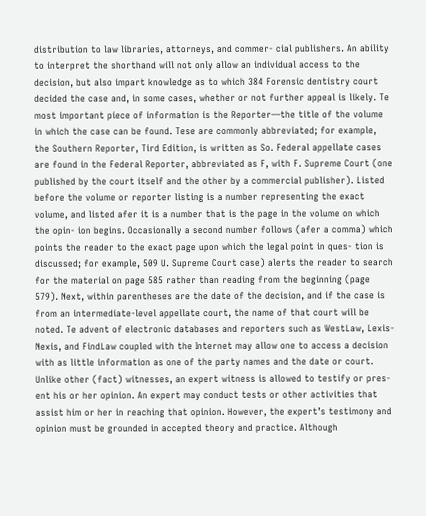distribution to law libraries, attorneys, and commer- cial publishers. An ability to interpret the shorthand will not only allow an individual access to the decision, but also impart knowledge as to which 384 Forensic dentistry court decided the case and, in some cases, whether or not further appeal is likely. Te most important piece of information is the Reporter—the title of the volume in which the case can be found. Tese are commonly abbreviated; for example, the Southern Reporter, Tird Edition, is written as So. Federal appellate cases are found in the Federal Reporter, abbreviated as F, with F. Supreme Court (one published by the court itself and the other by a commercial publisher). Listed before the volume or reporter listing is a number representing the exact volume, and listed afer it is a number that is the page in the volume on which the opin- ion begins. Occasionally a second number follows (afer a comma) which points the reader to the exact page upon which the legal point in ques- tion is discussed; for example, 509 U. Supreme Court case) alerts the reader to search for the material on page 585 rather than reading from the beginning (page 579). Next, within parentheses are the date of the decision, and if the case is from an intermediate-level appellate court, the name of that court will be noted. Te advent of electronic databases and reporters such as WestLaw, Lexis-Nexis, and FindLaw coupled with the Internet may allow one to access a decision with as little information as one of the party names and the date or court. Unlike other (fact) witnesses, an expert witness is allowed to testify or pres- ent his or her opinion. An expert may conduct tests or other activities that assist him or her in reaching that opinion. However, the expert’s testimony and opinion must be grounded in accepted theory and practice. Although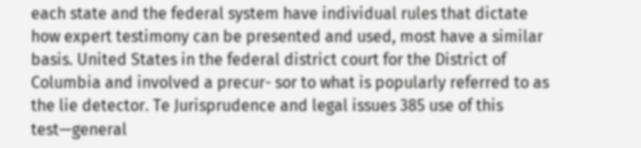each state and the federal system have individual rules that dictate how expert testimony can be presented and used, most have a similar basis. United States in the federal district court for the District of Columbia and involved a precur- sor to what is popularly referred to as the lie detector. Te Jurisprudence and legal issues 385 use of this test—general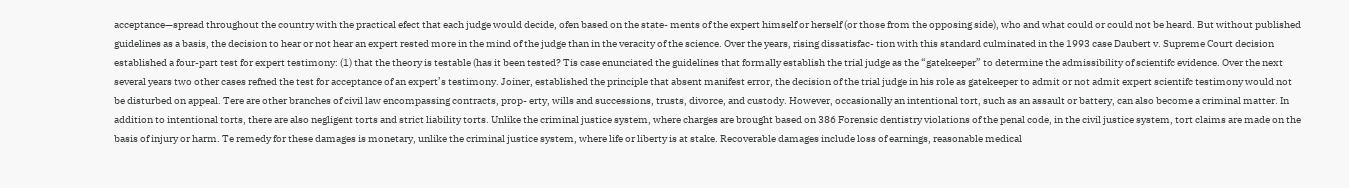acceptance—spread throughout the country with the practical efect that each judge would decide, ofen based on the state- ments of the expert himself or herself (or those from the opposing side), who and what could or could not be heard. But without published guidelines as a basis, the decision to hear or not hear an expert rested more in the mind of the judge than in the veracity of the science. Over the years, rising dissatisfac- tion with this standard culminated in the 1993 case Daubert v. Supreme Court decision established a four-part test for expert testimony: (1) that the theory is testable (has it been tested? Tis case enunciated the guidelines that formally establish the trial judge as the “gatekeeper” to determine the admissibility of scientifc evidence. Over the next several years two other cases refned the test for acceptance of an expert’s testimony. Joiner, established the principle that absent manifest error, the decision of the trial judge in his role as gatekeeper to admit or not admit expert scientifc testimony would not be disturbed on appeal. Tere are other branches of civil law encompassing contracts, prop- erty, wills and successions, trusts, divorce, and custody. However, occasionally an intentional tort, such as an assault or battery, can also become a criminal matter. In addition to intentional torts, there are also negligent torts and strict liability torts. Unlike the criminal justice system, where charges are brought based on 386 Forensic dentistry violations of the penal code, in the civil justice system, tort claims are made on the basis of injury or harm. Te remedy for these damages is monetary, unlike the criminal justice system, where life or liberty is at stake. Recoverable damages include loss of earnings, reasonable medical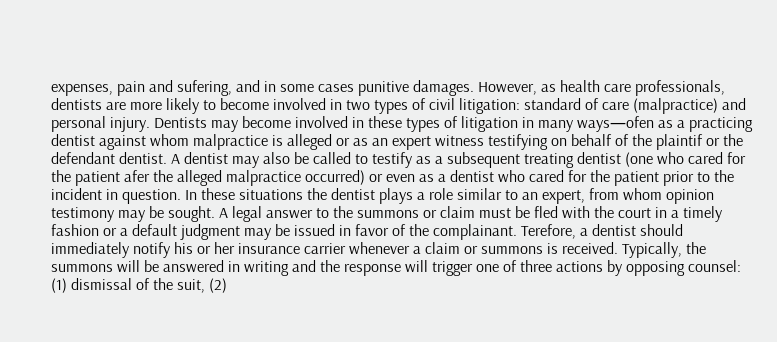expenses, pain and sufering, and in some cases punitive damages. However, as health care professionals, dentists are more likely to become involved in two types of civil litigation: standard of care (malpractice) and personal injury. Dentists may become involved in these types of litigation in many ways—ofen as a practicing dentist against whom malpractice is alleged or as an expert witness testifying on behalf of the plaintif or the defendant dentist. A dentist may also be called to testify as a subsequent treating dentist (one who cared for the patient afer the alleged malpractice occurred) or even as a dentist who cared for the patient prior to the incident in question. In these situations the dentist plays a role similar to an expert, from whom opinion testimony may be sought. A legal answer to the summons or claim must be fled with the court in a timely fashion or a default judgment may be issued in favor of the complainant. Terefore, a dentist should immediately notify his or her insurance carrier whenever a claim or summons is received. Typically, the summons will be answered in writing and the response will trigger one of three actions by opposing counsel: (1) dismissal of the suit, (2)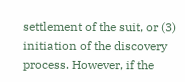settlement of the suit, or (3) initiation of the discovery process. However, if the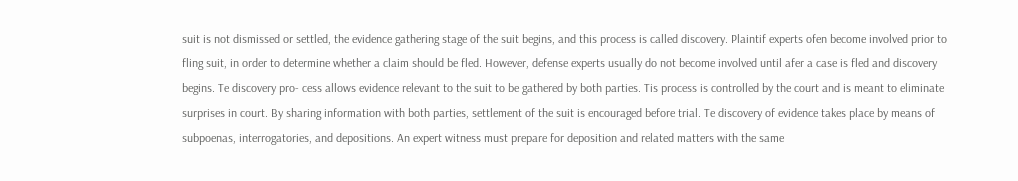suit is not dismissed or settled, the evidence gathering stage of the suit begins, and this process is called discovery. Plaintif experts ofen become involved prior to fling suit, in order to determine whether a claim should be fled. However, defense experts usually do not become involved until afer a case is fled and discovery begins. Te discovery pro- cess allows evidence relevant to the suit to be gathered by both parties. Tis process is controlled by the court and is meant to eliminate surprises in court. By sharing information with both parties, settlement of the suit is encouraged before trial. Te discovery of evidence takes place by means of subpoenas, interrogatories, and depositions. An expert witness must prepare for deposition and related matters with the same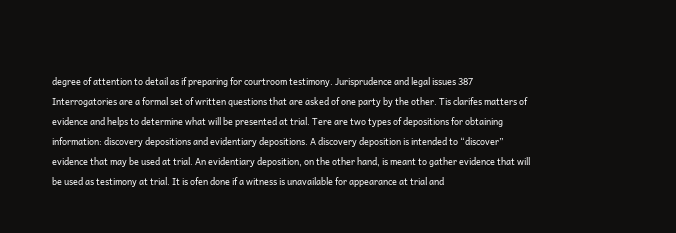degree of attention to detail as if preparing for courtroom testimony. Jurisprudence and legal issues 387 Interrogatories are a formal set of written questions that are asked of one party by the other. Tis clarifes matters of evidence and helps to determine what will be presented at trial. Tere are two types of depositions for obtaining information: discovery depositions and evidentiary depositions. A discovery deposition is intended to “discover” evidence that may be used at trial. An evidentiary deposition, on the other hand, is meant to gather evidence that will be used as testimony at trial. It is ofen done if a witness is unavailable for appearance at trial and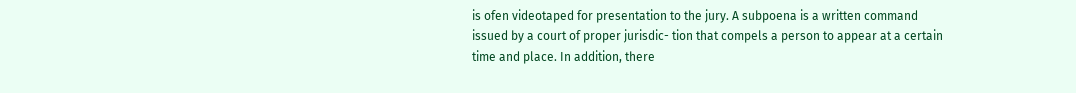is ofen videotaped for presentation to the jury. A subpoena is a written command issued by a court of proper jurisdic- tion that compels a person to appear at a certain time and place. In addition, there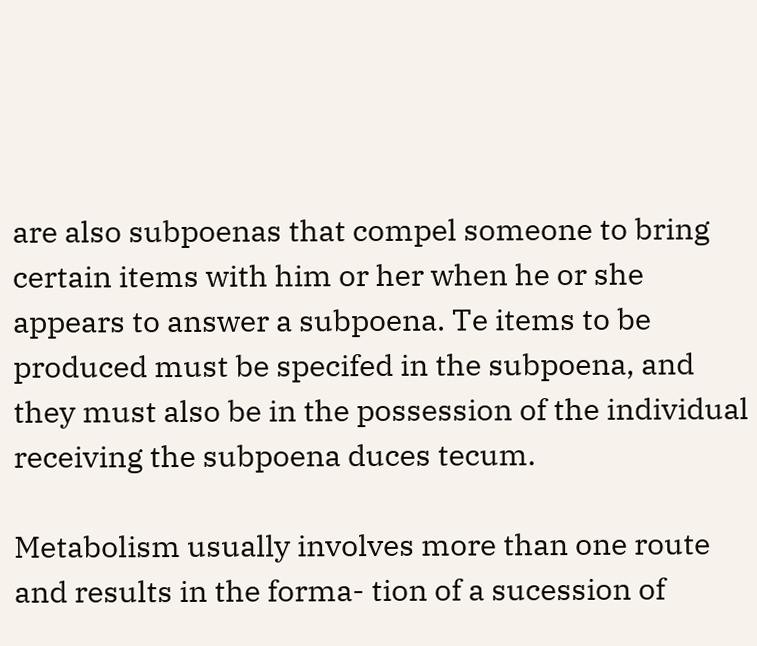are also subpoenas that compel someone to bring certain items with him or her when he or she appears to answer a subpoena. Te items to be produced must be specifed in the subpoena, and they must also be in the possession of the individual receiving the subpoena duces tecum.

Metabolism usually involves more than one route and results in the forma- tion of a sucession of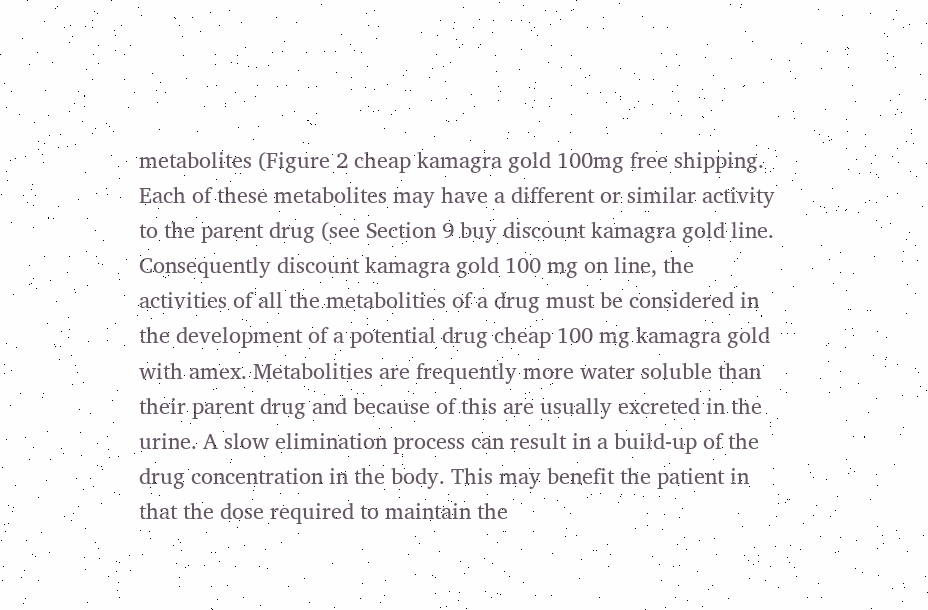metabolites (Figure 2 cheap kamagra gold 100mg free shipping. Each of these metabolites may have a different or similar activity to the parent drug (see Section 9 buy discount kamagra gold line. Consequently discount kamagra gold 100 mg on line, the activities of all the metabolities of a drug must be considered in the development of a potential drug cheap 100 mg kamagra gold with amex. Metabolities are frequently more water soluble than their parent drug and because of this are usually excreted in the urine. A slow elimination process can result in a build-up of the drug concentration in the body. This may benefit the patient in that the dose required to maintain the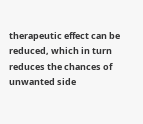therapeutic effect can be reduced, which in turn reduces the chances of unwanted side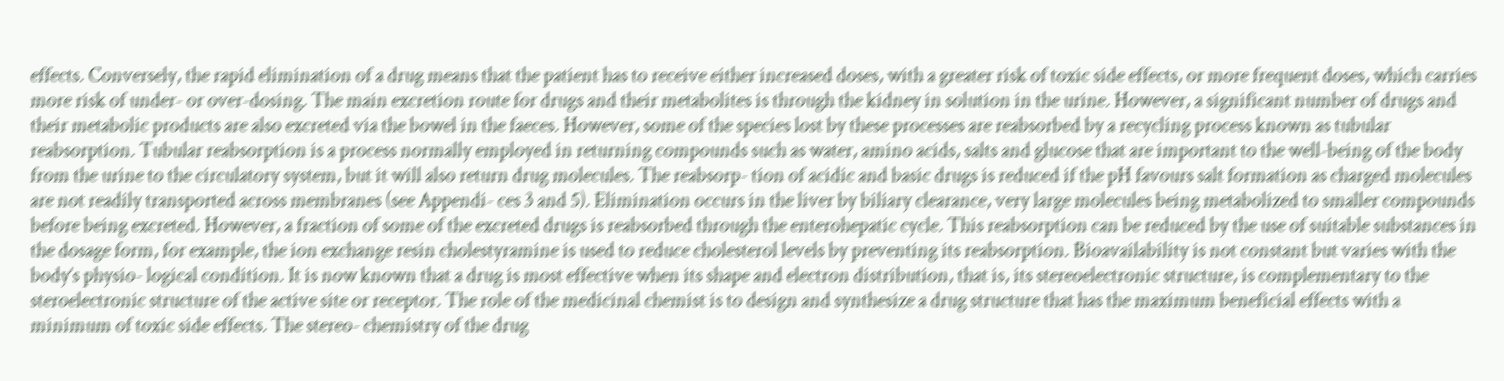effects. Conversely, the rapid elimination of a drug means that the patient has to receive either increased doses, with a greater risk of toxic side effects, or more frequent doses, which carries more risk of under- or over-dosing. The main excretion route for drugs and their metabolites is through the kidney in solution in the urine. However, a significant number of drugs and their metabolic products are also excreted via the bowel in the faeces. However, some of the species lost by these processes are reabsorbed by a recycling process known as tubular reabsorption. Tubular reabsorption is a process normally employed in returning compounds such as water, amino acids, salts and glucose that are important to the well-being of the body from the urine to the circulatory system, but it will also return drug molecules. The reabsorp- tion of acidic and basic drugs is reduced if the pH favours salt formation as charged molecules are not readily transported across membranes (see Appendi- ces 3 and 5). Elimination occurs in the liver by biliary clearance, very large molecules being metabolized to smaller compounds before being excreted. However, a fraction of some of the excreted drugs is reabsorbed through the enterohepatic cycle. This reabsorption can be reduced by the use of suitable substances in the dosage form, for example, the ion exchange resin cholestyramine is used to reduce cholesterol levels by preventing its reabsorption. Bioavailability is not constant but varies with the body’s physio- logical condition. It is now known that a drug is most effective when its shape and electron distribution, that is, its stereoelectronic structure, is complementary to the steroelectronic structure of the active site or receptor. The role of the medicinal chemist is to design and synthesize a drug structure that has the maximum beneficial effects with a minimum of toxic side effects. The stereo- chemistry of the drug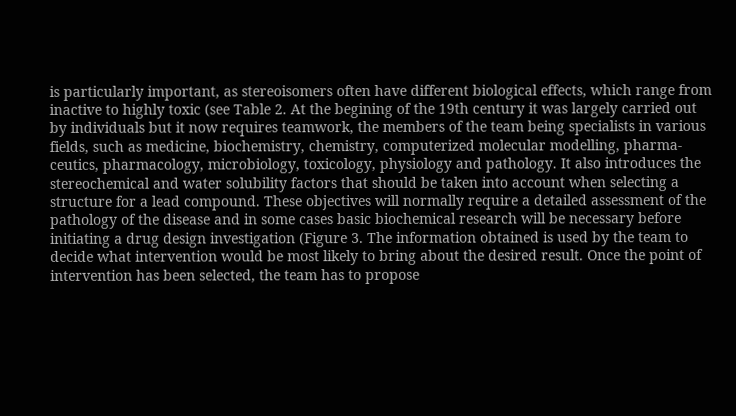is particularly important, as stereoisomers often have different biological effects, which range from inactive to highly toxic (see Table 2. At the begining of the 19th century it was largely carried out by individuals but it now requires teamwork, the members of the team being specialists in various fields, such as medicine, biochemistry, chemistry, computerized molecular modelling, pharma- ceutics, pharmacology, microbiology, toxicology, physiology and pathology. It also introduces the stereochemical and water solubility factors that should be taken into account when selecting a structure for a lead compound. These objectives will normally require a detailed assessment of the pathology of the disease and in some cases basic biochemical research will be necessary before initiating a drug design investigation (Figure 3. The information obtained is used by the team to decide what intervention would be most likely to bring about the desired result. Once the point of intervention has been selected, the team has to propose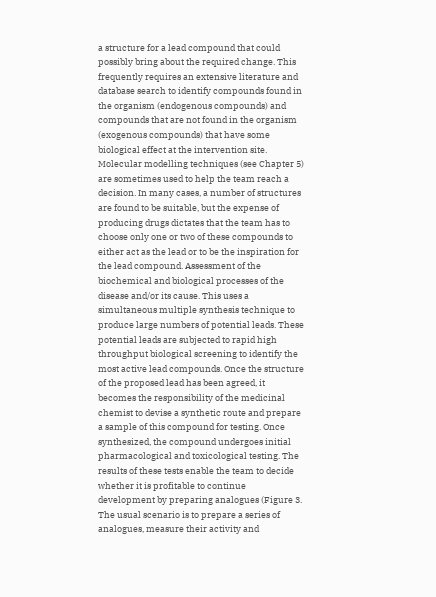a structure for a lead compound that could possibly bring about the required change. This frequently requires an extensive literature and database search to identify compounds found in the organism (endogenous compounds) and compounds that are not found in the organism (exogenous compounds) that have some biological effect at the intervention site. Molecular modelling techniques (see Chapter 5) are sometimes used to help the team reach a decision. In many cases, a number of structures are found to be suitable, but the expense of producing drugs dictates that the team has to choose only one or two of these compounds to either act as the lead or to be the inspiration for the lead compound. Assessment of the biochemical and biological processes of the disease and/or its cause. This uses a simultaneous multiple synthesis technique to produce large numbers of potential leads. These potential leads are subjected to rapid high throughput biological screening to identify the most active lead compounds. Once the structure of the proposed lead has been agreed, it becomes the responsibility of the medicinal chemist to devise a synthetic route and prepare a sample of this compound for testing. Once synthesized, the compound undergoes initial pharmacological and toxicological testing. The results of these tests enable the team to decide whether it is profitable to continue development by preparing analogues (Figure 3. The usual scenario is to prepare a series of analogues, measure their activity and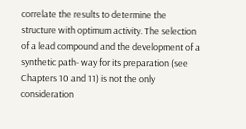correlate the results to determine the structure with optimum activity. The selection of a lead compound and the development of a synthetic path- way for its preparation (see Chapters 10 and 11) is not the only consideration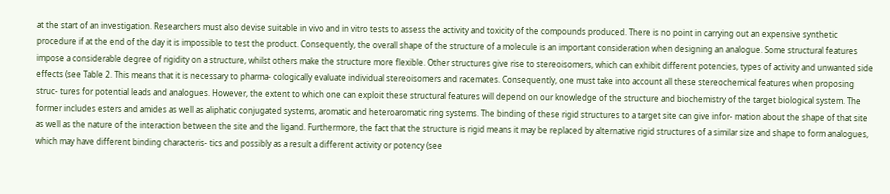at the start of an investigation. Researchers must also devise suitable in vivo and in vitro tests to assess the activity and toxicity of the compounds produced. There is no point in carrying out an expensive synthetic procedure if at the end of the day it is impossible to test the product. Consequently, the overall shape of the structure of a molecule is an important consideration when designing an analogue. Some structural features impose a considerable degree of rigidity on a structure, whilst others make the structure more flexible. Other structures give rise to stereoisomers, which can exhibit different potencies, types of activity and unwanted side effects (see Table 2. This means that it is necessary to pharma- cologically evaluate individual stereoisomers and racemates. Consequently, one must take into account all these stereochemical features when proposing struc- tures for potential leads and analogues. However, the extent to which one can exploit these structural features will depend on our knowledge of the structure and biochemistry of the target biological system. The former includes esters and amides as well as aliphatic conjugated systems, aromatic and heteroaromatic ring systems. The binding of these rigid structures to a target site can give infor- mation about the shape of that site as well as the nature of the interaction between the site and the ligand. Furthermore, the fact that the structure is rigid means it may be replaced by alternative rigid structures of a similar size and shape to form analogues, which may have different binding characteris- tics and possibly as a result a different activity or potency (see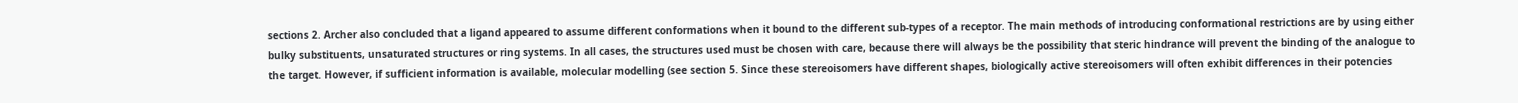sections 2. Archer also concluded that a ligand appeared to assume different conformations when it bound to the different sub-types of a receptor. The main methods of introducing conformational restrictions are by using either bulky substituents, unsaturated structures or ring systems. In all cases, the structures used must be chosen with care, because there will always be the possibility that steric hindrance will prevent the binding of the analogue to the target. However, if sufficient information is available, molecular modelling (see section 5. Since these stereoisomers have different shapes, biologically active stereoisomers will often exhibit differences in their potencies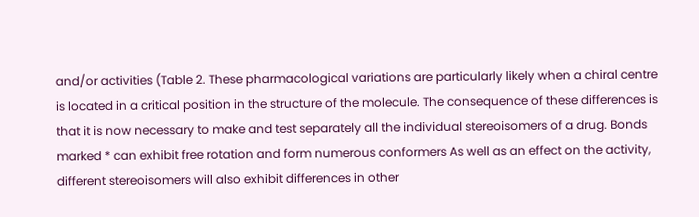and/or activities (Table 2. These pharmacological variations are particularly likely when a chiral centre is located in a critical position in the structure of the molecule. The consequence of these differences is that it is now necessary to make and test separately all the individual stereoisomers of a drug. Bonds marked * can exhibit free rotation and form numerous conformers As well as an effect on the activity, different stereoisomers will also exhibit differences in other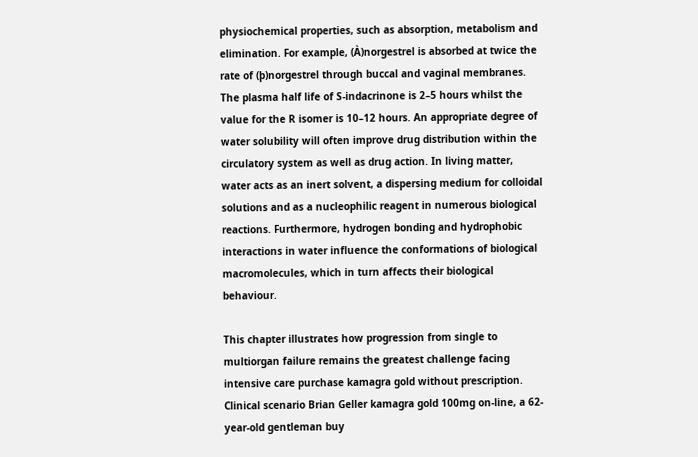physiochemical properties, such as absorption, metabolism and elimination. For example, (À)norgestrel is absorbed at twice the rate of (þ)norgestrel through buccal and vaginal membranes. The plasma half life of S-indacrinone is 2–5 hours whilst the value for the R isomer is 10–12 hours. An appropriate degree of water solubility will often improve drug distribution within the circulatory system as well as drug action. In living matter, water acts as an inert solvent, a dispersing medium for colloidal solutions and as a nucleophilic reagent in numerous biological reactions. Furthermore, hydrogen bonding and hydrophobic interactions in water influence the conformations of biological macromolecules, which in turn affects their biological behaviour.

This chapter illustrates how progression from single to multiorgan failure remains the greatest challenge facing intensive care purchase kamagra gold without prescription. Clinical scenario Brian Geller kamagra gold 100mg on-line, a 62-year-old gentleman buy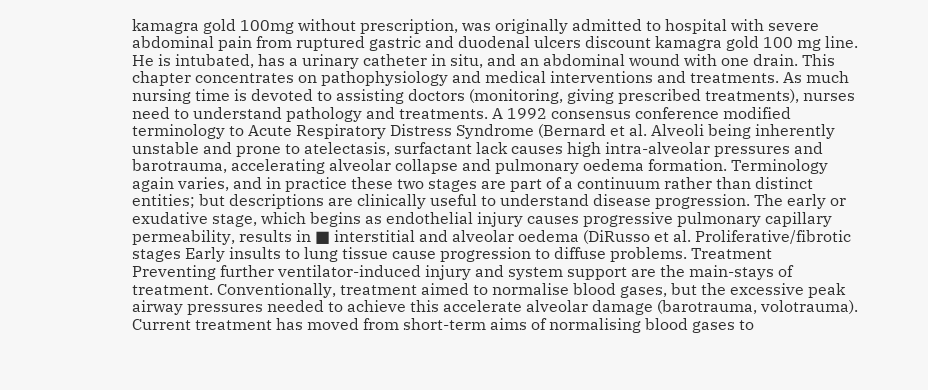kamagra gold 100mg without prescription, was originally admitted to hospital with severe abdominal pain from ruptured gastric and duodenal ulcers discount kamagra gold 100 mg line. He is intubated, has a urinary catheter in situ, and an abdominal wound with one drain. This chapter concentrates on pathophysiology and medical interventions and treatments. As much nursing time is devoted to assisting doctors (monitoring, giving prescribed treatments), nurses need to understand pathology and treatments. A 1992 consensus conference modified terminology to Acute Respiratory Distress Syndrome (Bernard et al. Alveoli being inherently unstable and prone to atelectasis, surfactant lack causes high intra-alveolar pressures and barotrauma, accelerating alveolar collapse and pulmonary oedema formation. Terminology again varies, and in practice these two stages are part of a continuum rather than distinct entities; but descriptions are clinically useful to understand disease progression. The early or exudative stage, which begins as endothelial injury causes progressive pulmonary capillary permeability, results in ■ interstitial and alveolar oedema (DiRusso et al. Proliferative/fibrotic stages Early insults to lung tissue cause progression to diffuse problems. Treatment Preventing further ventilator-induced injury and system support are the main-stays of treatment. Conventionally, treatment aimed to normalise blood gases, but the excessive peak airway pressures needed to achieve this accelerate alveolar damage (barotrauma, volotrauma). Current treatment has moved from short-term aims of normalising blood gases to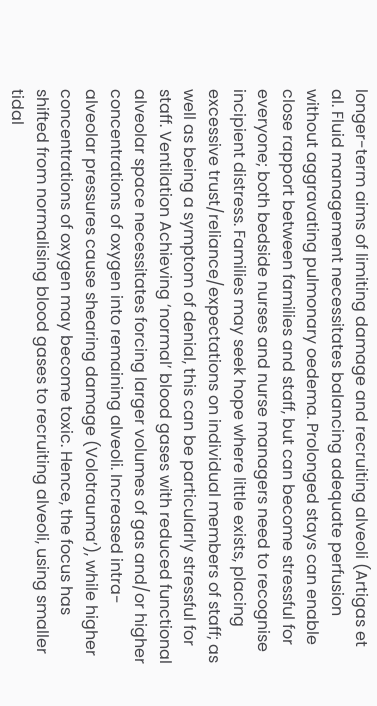longer-term aims of limiting damage and recruiting alveoli (Artigas et al. Fluid management necessitates balancing adequate perfusion without aggravating pulmonary oedema. Prolonged stays can enable close rapport between families and staff, but can become stressful for everyone; both bedside nurses and nurse managers need to recognise incipient distress. Families may seek hope where little exists, placing excessive trust/reliance/expectations on individual members of staff; as well as being a symptom of denial, this can be particularly stressful for staff. Ventilation Achieving ‘normal’ blood gases with reduced functional alveolar space necessitates forcing larger volumes of gas and/or higher concentrations of oxygen into remaining alveoli. Increased intra-alveolar pressures cause shearing damage (Volotrauma’), while higher concentrations of oxygen may become toxic. Hence, the focus has shifted from normalising blood gases to recruiting alveoli, using smaller tidal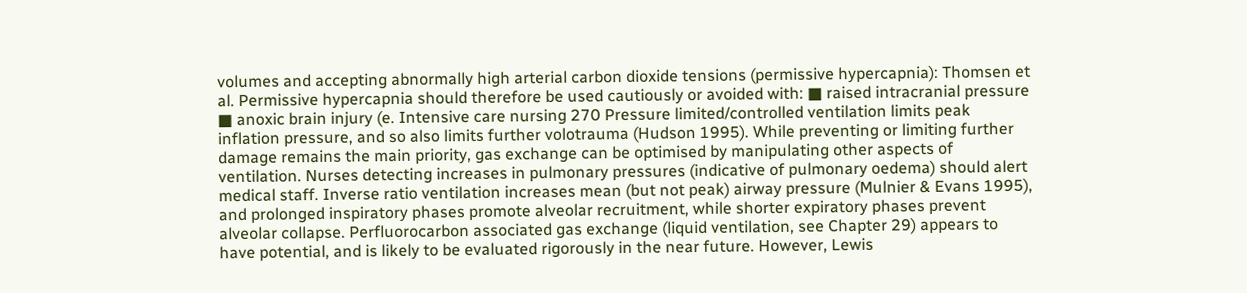volumes and accepting abnormally high arterial carbon dioxide tensions (permissive hypercapnia): Thomsen et al. Permissive hypercapnia should therefore be used cautiously or avoided with: ■ raised intracranial pressure ■ anoxic brain injury (e. Intensive care nursing 270 Pressure limited/controlled ventilation limits peak inflation pressure, and so also limits further volotrauma (Hudson 1995). While preventing or limiting further damage remains the main priority, gas exchange can be optimised by manipulating other aspects of ventilation. Nurses detecting increases in pulmonary pressures (indicative of pulmonary oedema) should alert medical staff. Inverse ratio ventilation increases mean (but not peak) airway pressure (Mulnier & Evans 1995), and prolonged inspiratory phases promote alveolar recruitment, while shorter expiratory phases prevent alveolar collapse. Perfluorocarbon associated gas exchange (liquid ventilation, see Chapter 29) appears to have potential, and is likely to be evaluated rigorously in the near future. However, Lewis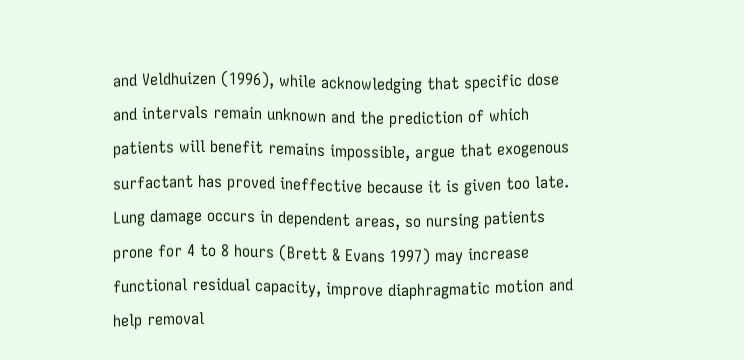and Veldhuizen (1996), while acknowledging that specific dose and intervals remain unknown and the prediction of which patients will benefit remains impossible, argue that exogenous surfactant has proved ineffective because it is given too late. Lung damage occurs in dependent areas, so nursing patients prone for 4 to 8 hours (Brett & Evans 1997) may increase functional residual capacity, improve diaphragmatic motion and help removal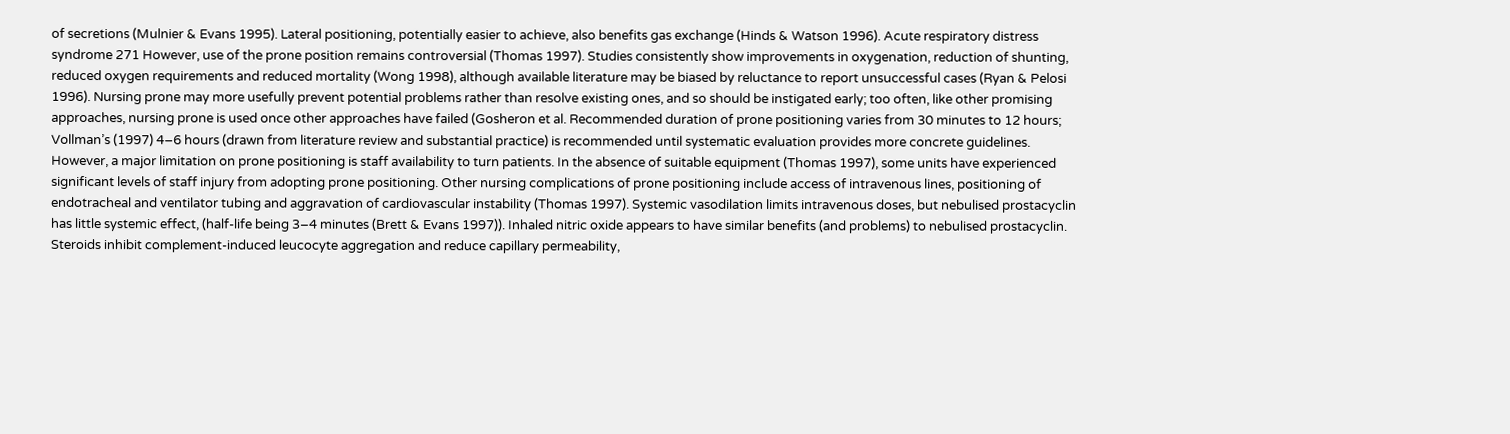of secretions (Mulnier & Evans 1995). Lateral positioning, potentially easier to achieve, also benefits gas exchange (Hinds & Watson 1996). Acute respiratory distress syndrome 271 However, use of the prone position remains controversial (Thomas 1997). Studies consistently show improvements in oxygenation, reduction of shunting, reduced oxygen requirements and reduced mortality (Wong 1998), although available literature may be biased by reluctance to report unsuccessful cases (Ryan & Pelosi 1996). Nursing prone may more usefully prevent potential problems rather than resolve existing ones, and so should be instigated early; too often, like other promising approaches, nursing prone is used once other approaches have failed (Gosheron et al. Recommended duration of prone positioning varies from 30 minutes to 12 hours; Vollman’s (1997) 4–6 hours (drawn from literature review and substantial practice) is recommended until systematic evaluation provides more concrete guidelines. However, a major limitation on prone positioning is staff availability to turn patients. In the absence of suitable equipment (Thomas 1997), some units have experienced significant levels of staff injury from adopting prone positioning. Other nursing complications of prone positioning include access of intravenous lines, positioning of endotracheal and ventilator tubing and aggravation of cardiovascular instability (Thomas 1997). Systemic vasodilation limits intravenous doses, but nebulised prostacyclin has little systemic effect, (half-life being 3–4 minutes (Brett & Evans 1997)). Inhaled nitric oxide appears to have similar benefits (and problems) to nebulised prostacyclin. Steroids inhibit complement-induced leucocyte aggregation and reduce capillary permeability,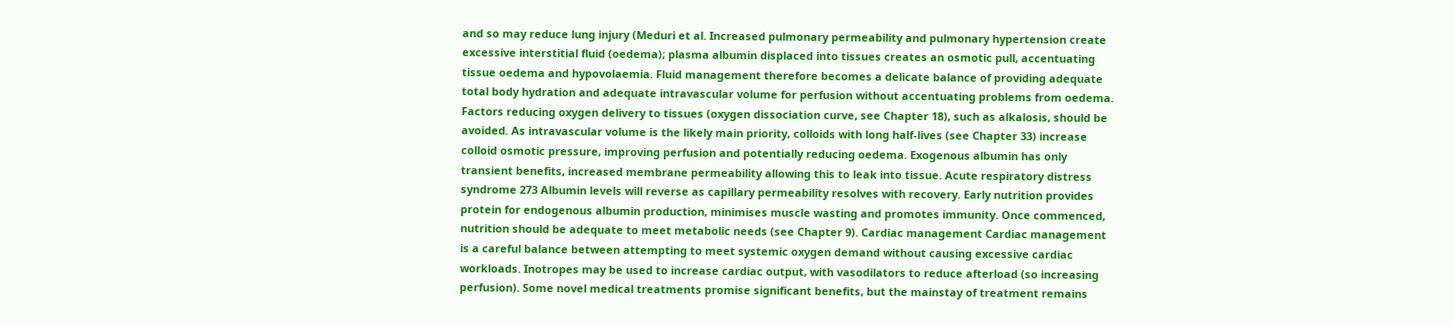and so may reduce lung injury (Meduri et al. Increased pulmonary permeability and pulmonary hypertension create excessive interstitial fluid (oedema); plasma albumin displaced into tissues creates an osmotic pull, accentuating tissue oedema and hypovolaemia. Fluid management therefore becomes a delicate balance of providing adequate total body hydration and adequate intravascular volume for perfusion without accentuating problems from oedema. Factors reducing oxygen delivery to tissues (oxygen dissociation curve, see Chapter 18), such as alkalosis, should be avoided. As intravascular volume is the likely main priority, colloids with long half-lives (see Chapter 33) increase colloid osmotic pressure, improving perfusion and potentially reducing oedema. Exogenous albumin has only transient benefits, increased membrane permeability allowing this to leak into tissue. Acute respiratory distress syndrome 273 Albumin levels will reverse as capillary permeability resolves with recovery. Early nutrition provides protein for endogenous albumin production, minimises muscle wasting and promotes immunity. Once commenced, nutrition should be adequate to meet metabolic needs (see Chapter 9). Cardiac management Cardiac management is a careful balance between attempting to meet systemic oxygen demand without causing excessive cardiac workloads. Inotropes may be used to increase cardiac output, with vasodilators to reduce afterload (so increasing perfusion). Some novel medical treatments promise significant benefits, but the mainstay of treatment remains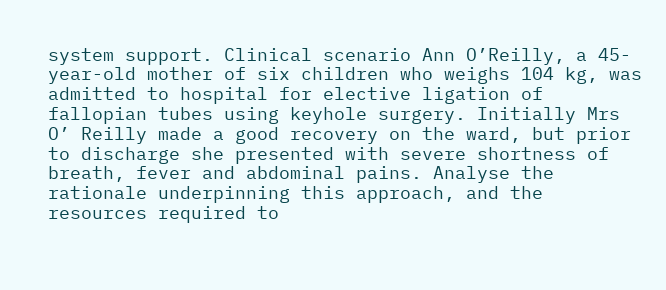system support. Clinical scenario Ann O’Reilly, a 45-year-old mother of six children who weighs 104 kg, was admitted to hospital for elective ligation of fallopian tubes using keyhole surgery. Initially Mrs O’ Reilly made a good recovery on the ward, but prior to discharge she presented with severe shortness of breath, fever and abdominal pains. Analyse the rationale underpinning this approach, and the resources required to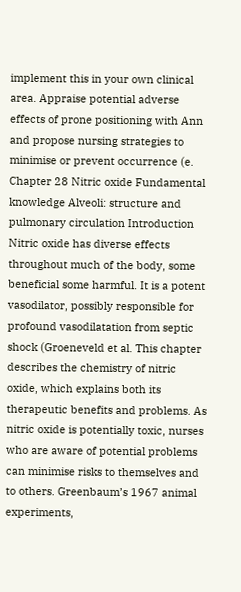implement this in your own clinical area. Appraise potential adverse effects of prone positioning with Ann and propose nursing strategies to minimise or prevent occurrence (e. Chapter 28 Nitric oxide Fundamental knowledge Alveoli: structure and pulmonary circulation Introduction Nitric oxide has diverse effects throughout much of the body, some beneficial some harmful. It is a potent vasodilator, possibly responsible for profound vasodilatation from septic shock (Groeneveld et al. This chapter describes the chemistry of nitric oxide, which explains both its therapeutic benefits and problems. As nitric oxide is potentially toxic, nurses who are aware of potential problems can minimise risks to themselves and to others. Greenbaum’s 1967 animal experiments,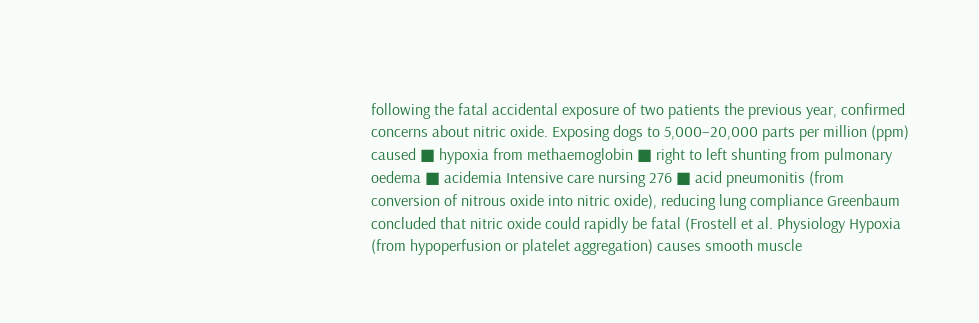following the fatal accidental exposure of two patients the previous year, confirmed concerns about nitric oxide. Exposing dogs to 5,000–20,000 parts per million (ppm) caused ■ hypoxia from methaemoglobin ■ right to left shunting from pulmonary oedema ■ acidemia Intensive care nursing 276 ■ acid pneumonitis (from conversion of nitrous oxide into nitric oxide), reducing lung compliance Greenbaum concluded that nitric oxide could rapidly be fatal (Frostell et al. Physiology Hypoxia (from hypoperfusion or platelet aggregation) causes smooth muscle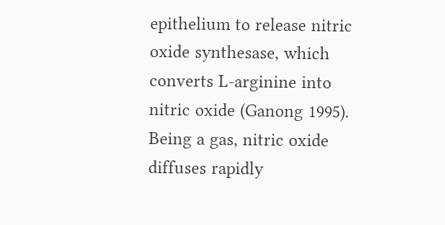epithelium to release nitric oxide synthesase, which converts L-arginine into nitric oxide (Ganong 1995). Being a gas, nitric oxide diffuses rapidly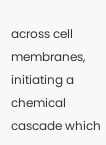across cell membranes, initiating a chemical cascade which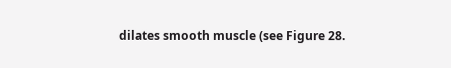dilates smooth muscle (see Figure 28.